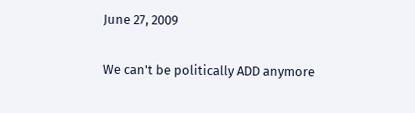June 27, 2009

We can't be politically ADD anymore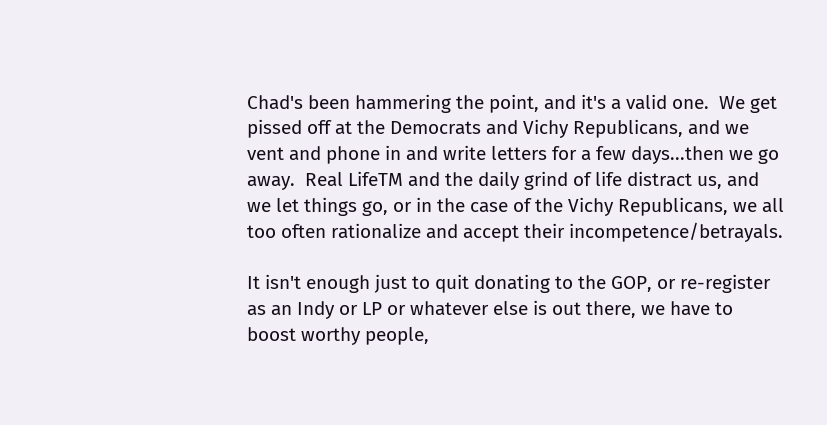Chad's been hammering the point, and it's a valid one.  We get pissed off at the Democrats and Vichy Republicans, and we vent and phone in and write letters for a few days...then we go away.  Real LifeTM and the daily grind of life distract us, and we let things go, or in the case of the Vichy Republicans, we all too often rationalize and accept their incompetence/betrayals.

It isn't enough just to quit donating to the GOP, or re-register as an Indy or LP or whatever else is out there, we have to boost worthy people,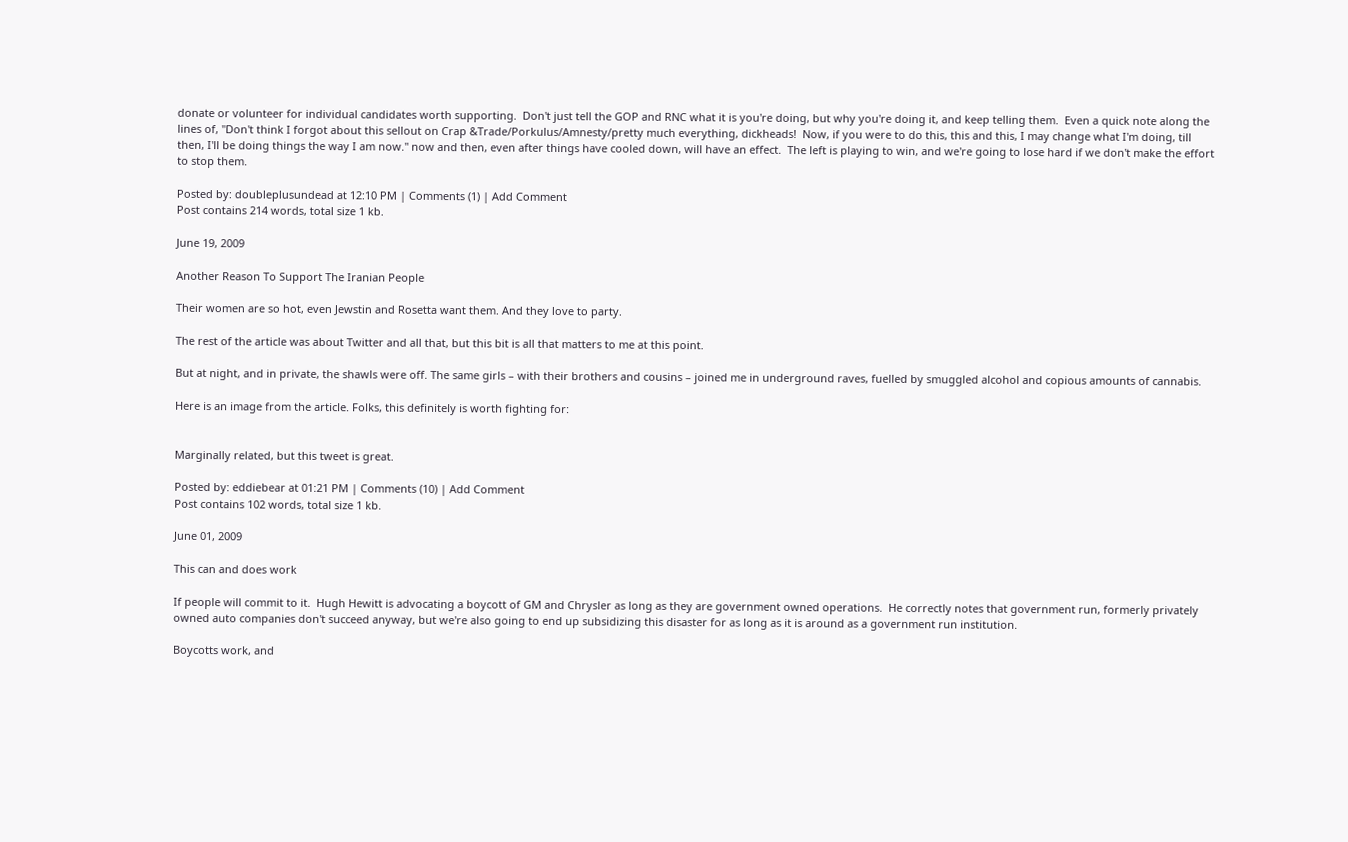donate or volunteer for individual candidates worth supporting.  Don't just tell the GOP and RNC what it is you're doing, but why you're doing it, and keep telling them.  Even a quick note along the lines of, "Don't think I forgot about this sellout on Crap &Trade/Porkulus/Amnesty/pretty much everything, dickheads!  Now, if you were to do this, this and this, I may change what I'm doing, till then, I'll be doing things the way I am now." now and then, even after things have cooled down, will have an effect.  The left is playing to win, and we're going to lose hard if we don't make the effort to stop them.

Posted by: doubleplusundead at 12:10 PM | Comments (1) | Add Comment
Post contains 214 words, total size 1 kb.

June 19, 2009

Another Reason To Support The Iranian People

Their women are so hot, even Jewstin and Rosetta want them. And they love to party.

The rest of the article was about Twitter and all that, but this bit is all that matters to me at this point.

But at night, and in private, the shawls were off. The same girls – with their brothers and cousins – joined me in underground raves, fuelled by smuggled alcohol and copious amounts of cannabis.

Here is an image from the article. Folks, this definitely is worth fighting for:


Marginally related, but this tweet is great.

Posted by: eddiebear at 01:21 PM | Comments (10) | Add Comment
Post contains 102 words, total size 1 kb.

June 01, 2009

This can and does work

If people will commit to it.  Hugh Hewitt is advocating a boycott of GM and Chrysler as long as they are government owned operations.  He correctly notes that government run, formerly privately owned auto companies don't succeed anyway, but we're also going to end up subsidizing this disaster for as long as it is around as a government run institution.

Boycotts work, and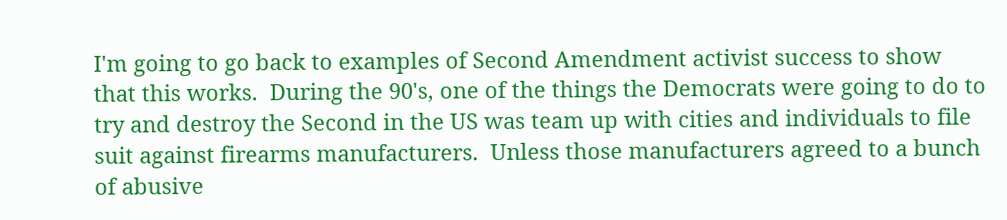I'm going to go back to examples of Second Amendment activist success to show that this works.  During the 90's, one of the things the Democrats were going to do to try and destroy the Second in the US was team up with cities and individuals to file suit against firearms manufacturers.  Unless those manufacturers agreed to a bunch of abusive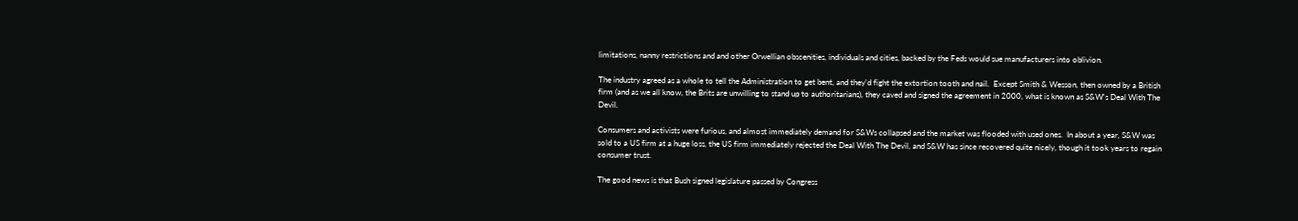limitations, nanny restrictions and and other Orwellian obscenities, individuals and cities, backed by the Feds would sue manufacturers into oblivion.

The industry agreed as a whole to tell the Administration to get bent, and they'd fight the extortion tooth and nail.  Except Smith & Wesson, then owned by a British firm (and as we all know, the Brits are unwilling to stand up to authoritarians), they caved and signed the agreement in 2000, what is known as S&W's Deal With The Devil.

Consumers and activists were furious, and almost immediately demand for S&Ws collapsed and the market was flooded with used ones.  In about a year, S&W was sold to a US firm at a huge loss, the US firm immediately rejected the Deal With The Devil, and S&W has since recovered quite nicely, though it took years to regain consumer trust.

The good news is that Bush signed legislature passed by Congress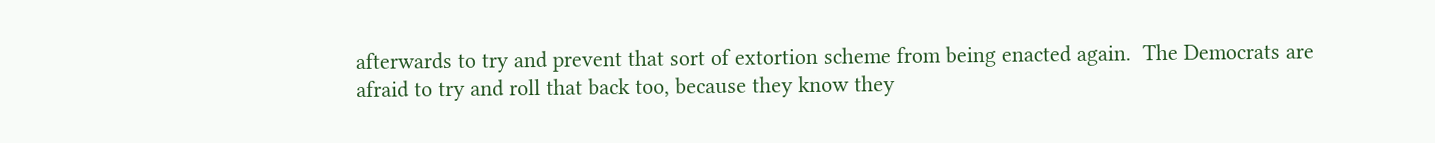afterwards to try and prevent that sort of extortion scheme from being enacted again.  The Democrats are afraid to try and roll that back too, because they know they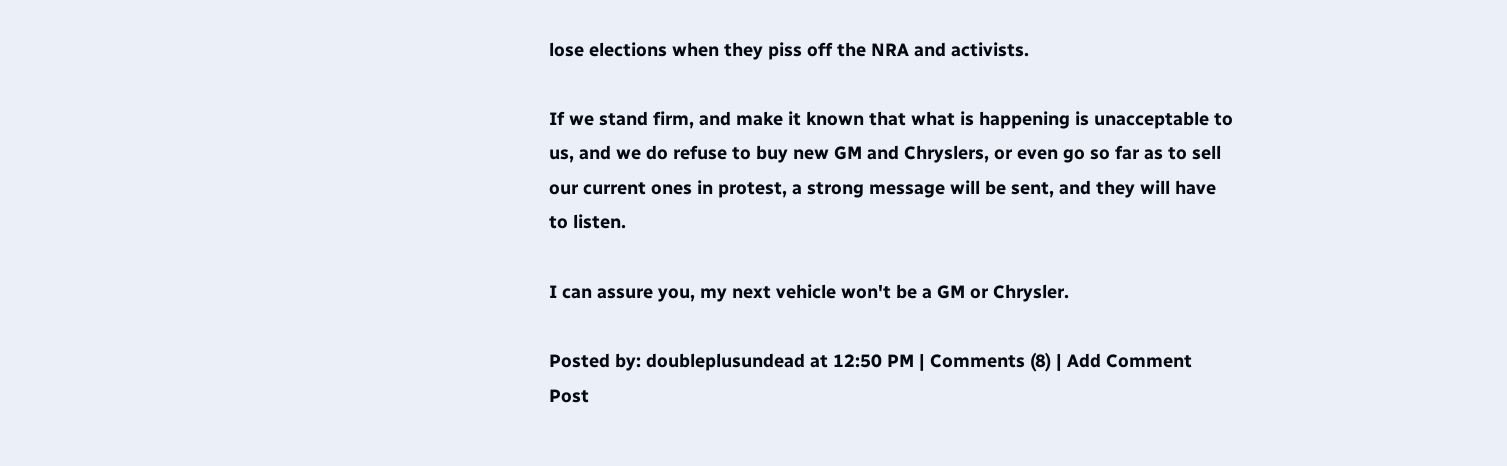lose elections when they piss off the NRA and activists.

If we stand firm, and make it known that what is happening is unacceptable to us, and we do refuse to buy new GM and Chryslers, or even go so far as to sell our current ones in protest, a strong message will be sent, and they will have to listen.

I can assure you, my next vehicle won't be a GM or Chrysler.

Posted by: doubleplusundead at 12:50 PM | Comments (8) | Add Comment
Post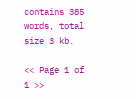contains 385 words, total size 3 kb.

<< Page 1 of 1 >>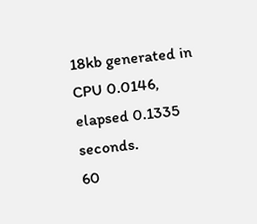18kb generated in CPU 0.0146, elapsed 0.1335 seconds.
60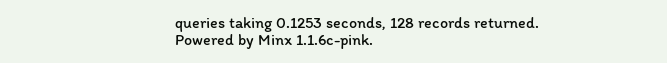queries taking 0.1253 seconds, 128 records returned.
Powered by Minx 1.1.6c-pink.